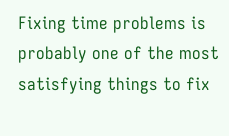Fixing time problems is probably one of the most satisfying things to fix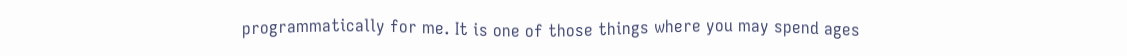programmatically for me. It is one of those things where you may spend ages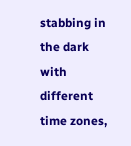stabbing in the dark with different time zones,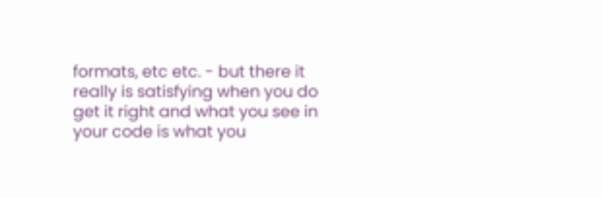formats, etc etc. - but there it really is satisfying when you do get it right and what you see in your code is what you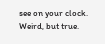see on your clock. Weird, but true.